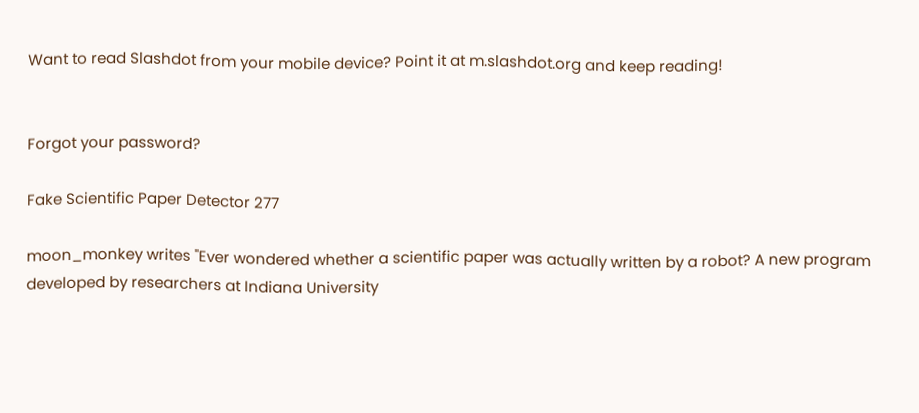Want to read Slashdot from your mobile device? Point it at m.slashdot.org and keep reading!


Forgot your password?

Fake Scientific Paper Detector 277

moon_monkey writes "Ever wondered whether a scientific paper was actually written by a robot? A new program developed by researchers at Indiana University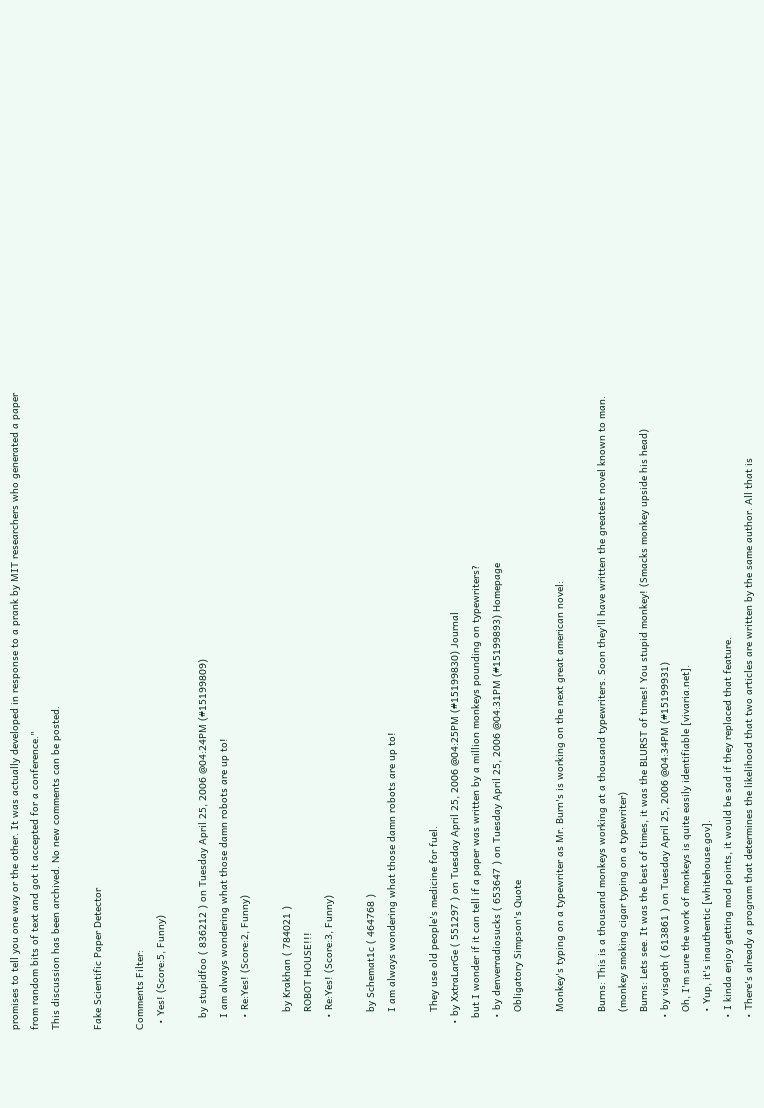promises to tell you one way or the other. It was actually developed in response to a prank by MIT researchers who generated a paper from random bits of text and got it accepted for a conference."
This discussion has been archived. No new comments can be posted.

Fake Scientific Paper Detector

Comments Filter:
  • Yes! (Score:5, Funny)

    by stupidfoo ( 836212 ) on Tuesday April 25, 2006 @04:24PM (#15199809)
    I am always wondering what those damn robots are up to!
    • Re:Yes! (Score:2, Funny)

      by Krakhan ( 784021 )
      ROBOT HOUSE!!!
    • Re:Yes! (Score:3, Funny)

      by Schemat1c ( 464768 )
      I am always wondering what those damn robots are up to!

      They use old people's medicine for fuel.
  • by XxtraLarGe ( 551297 ) on Tuesday April 25, 2006 @04:25PM (#15199830) Journal
    but I wonder if it can tell if a paper was written by a million monkeys pounding on typewriters?
    • by denverradiosucks ( 653647 ) on Tuesday April 25, 2006 @04:31PM (#15199893) Homepage
      Obligatory Simpson's Quote

      Monkey's typing on a typewriter as Mr. Burn's is working on the next great american novel:

      Burns: This is a thousand monkeys working at a thousand typewriters. Soon they'll have written the greatest novel known to man.
      (monkey smoking cigar typing on a typewriter)
      Burns: Lets see. It was the best of times, it was the BLURST of times! You stupid monkey! (Smacks monkey upside his head)
    • by visgoth ( 613861 ) on Tuesday April 25, 2006 @04:34PM (#15199931)
      Oh, I'm sure the work of monkeys is quite easily identifiable [vivaria.net].
      • Yup, it's inauthentic [whitehouse.gov].
    • I kinda enjoy getting mod points, it would be sad if they replaced that feature.
    • There's already a program that determines the likelihood that two articles are written by the same author. All that is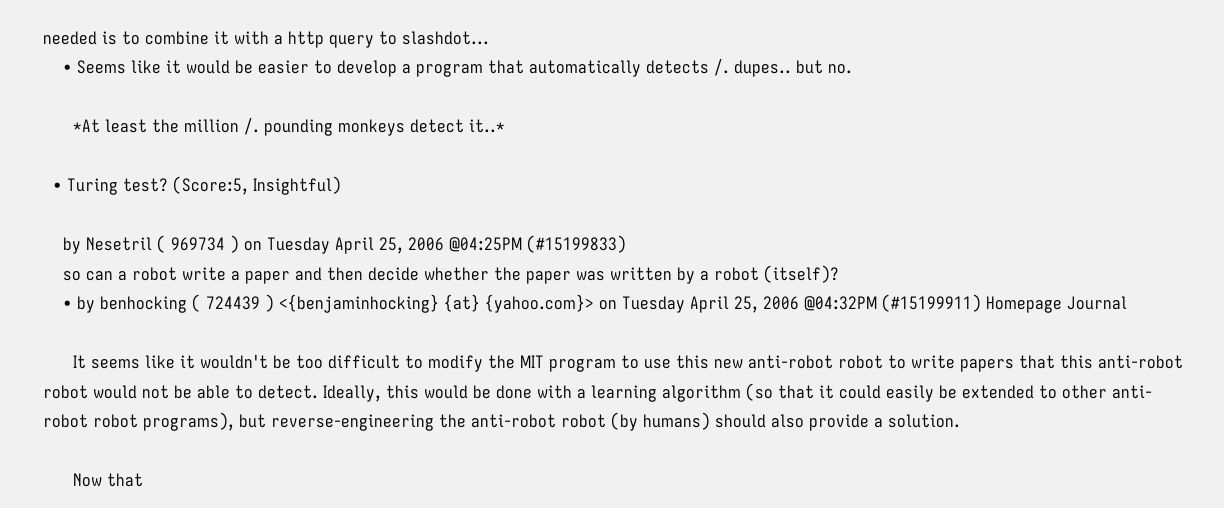needed is to combine it with a http query to slashdot...
    • Seems like it would be easier to develop a program that automatically detects /. dupes.. but no.

      *At least the million /. pounding monkeys detect it..*

  • Turing test? (Score:5, Insightful)

    by Nesetril ( 969734 ) on Tuesday April 25, 2006 @04:25PM (#15199833)
    so can a robot write a paper and then decide whether the paper was written by a robot (itself)?
    • by benhocking ( 724439 ) <{benjaminhocking} {at} {yahoo.com}> on Tuesday April 25, 2006 @04:32PM (#15199911) Homepage Journal

      It seems like it wouldn't be too difficult to modify the MIT program to use this new anti-robot robot to write papers that this anti-robot robot would not be able to detect. Ideally, this would be done with a learning algorithm (so that it could easily be extended to other anti-robot robot programs), but reverse-engineering the anti-robot robot (by humans) should also provide a solution.

      Now that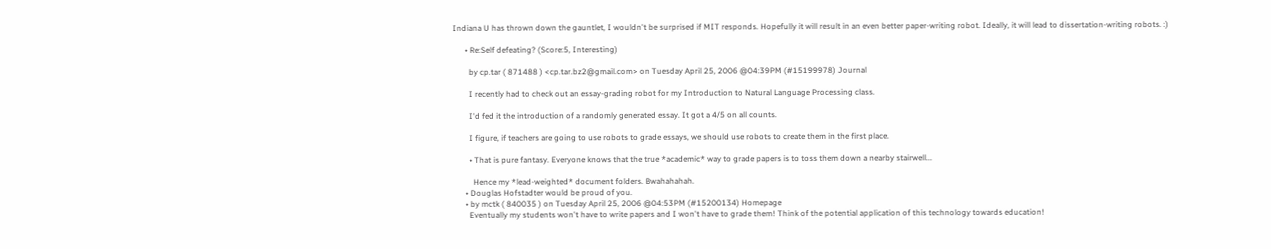Indiana U has thrown down the gauntlet, I wouldn't be surprised if MIT responds. Hopefully it will result in an even better paper-writing robot. Ideally, it will lead to dissertation-writing robots. :)

      • Re:Self defeating? (Score:5, Interesting)

        by cp.tar ( 871488 ) <cp.tar.bz2@gmail.com> on Tuesday April 25, 2006 @04:39PM (#15199978) Journal

        I recently had to check out an essay-grading robot for my Introduction to Natural Language Processing class.

        I'd fed it the introduction of a randomly generated essay. It got a 4/5 on all counts.

        I figure, if teachers are going to use robots to grade essays, we should use robots to create them in the first place.

        • That is pure fantasy. Everyone knows that the true *academic* way to grade papers is to toss them down a nearby stairwell...

          Hence my *lead-weighted* document folders. Bwahahahah.
      • Douglas Hofstadter would be proud of you.
      • by mctk ( 840035 ) on Tuesday April 25, 2006 @04:53PM (#15200134) Homepage
        Eventually my students won't have to write papers and I won't have to grade them! Think of the potential application of this technology towards education!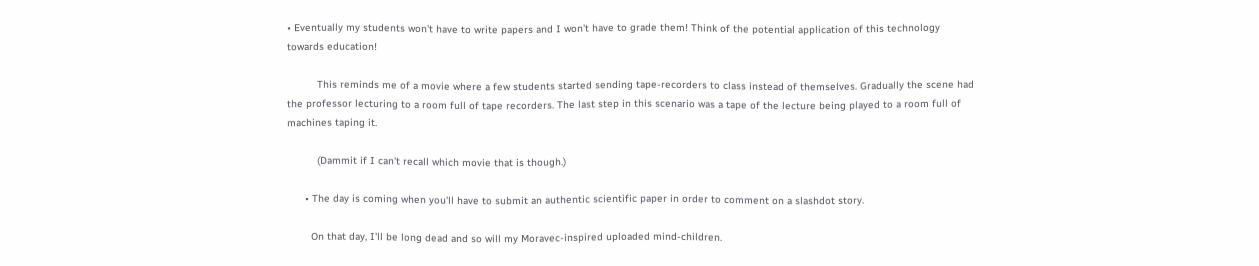• Eventually my students won't have to write papers and I won't have to grade them! Think of the potential application of this technology towards education!

          This reminds me of a movie where a few students started sending tape-recorders to class instead of themselves. Gradually the scene had the professor lecturing to a room full of tape recorders. The last step in this scenario was a tape of the lecture being played to a room full of machines taping it.

          (Dammit if I can't recall which movie that is though.)

      • The day is coming when you'll have to submit an authentic scientific paper in order to comment on a slashdot story.

        On that day, I'll be long dead and so will my Moravec-inspired uploaded mind-children.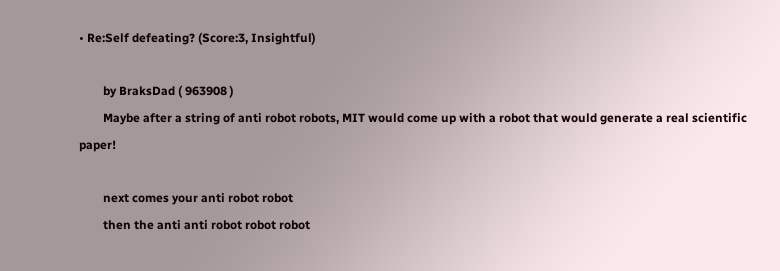• Re:Self defeating? (Score:3, Insightful)

        by BraksDad ( 963908 )
        Maybe after a string of anti robot robots, MIT would come up with a robot that would generate a real scientific paper!

        next comes your anti robot robot
        then the anti anti robot robot robot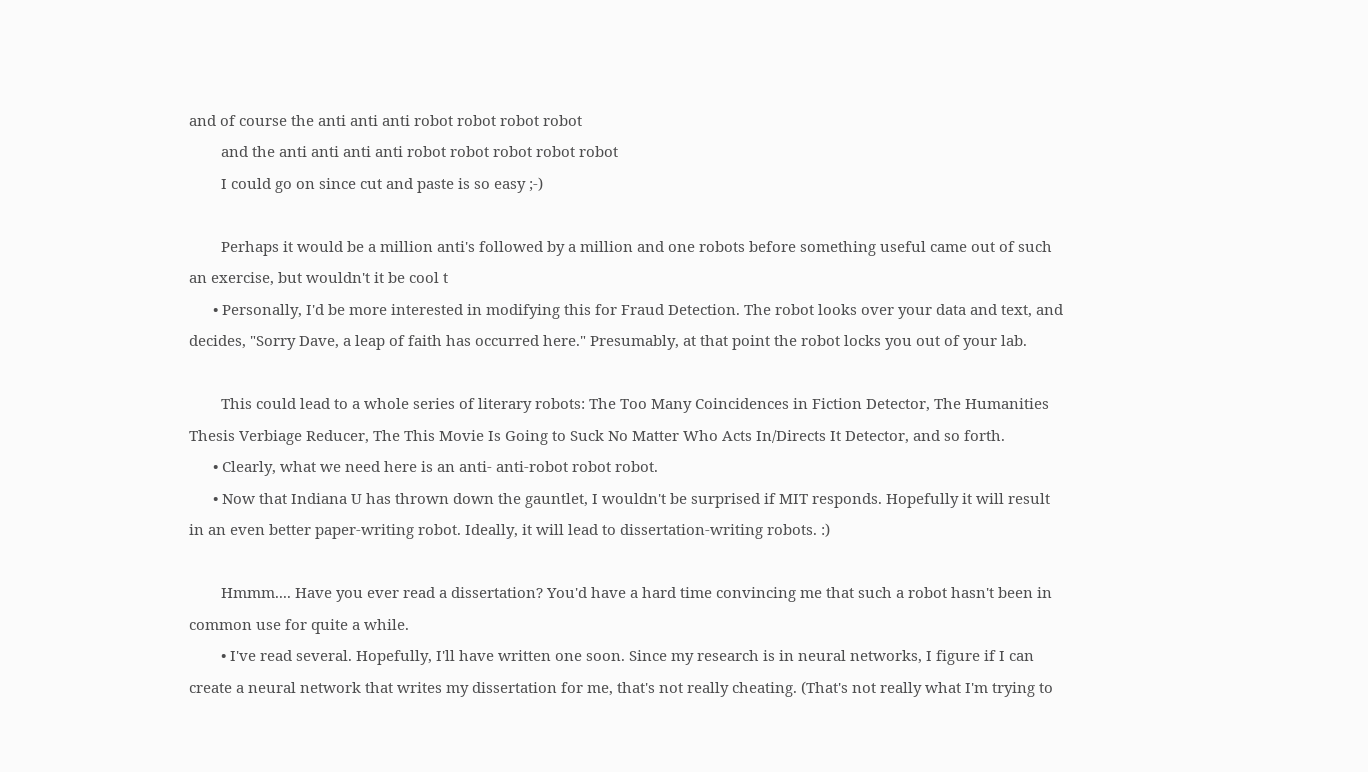and of course the anti anti anti robot robot robot robot
        and the anti anti anti anti robot robot robot robot robot
        I could go on since cut and paste is so easy ;-)

        Perhaps it would be a million anti's followed by a million and one robots before something useful came out of such an exercise, but wouldn't it be cool t
      • Personally, I'd be more interested in modifying this for Fraud Detection. The robot looks over your data and text, and decides, "Sorry Dave, a leap of faith has occurred here." Presumably, at that point the robot locks you out of your lab.

        This could lead to a whole series of literary robots: The Too Many Coincidences in Fiction Detector, The Humanities Thesis Verbiage Reducer, The This Movie Is Going to Suck No Matter Who Acts In/Directs It Detector, and so forth.
      • Clearly, what we need here is an anti- anti-robot robot robot.
      • Now that Indiana U has thrown down the gauntlet, I wouldn't be surprised if MIT responds. Hopefully it will result in an even better paper-writing robot. Ideally, it will lead to dissertation-writing robots. :)

        Hmmm.... Have you ever read a dissertation? You'd have a hard time convincing me that such a robot hasn't been in common use for quite a while.
        • I've read several. Hopefully, I'll have written one soon. Since my research is in neural networks, I figure if I can create a neural network that writes my dissertation for me, that's not really cheating. (That's not really what I'm trying to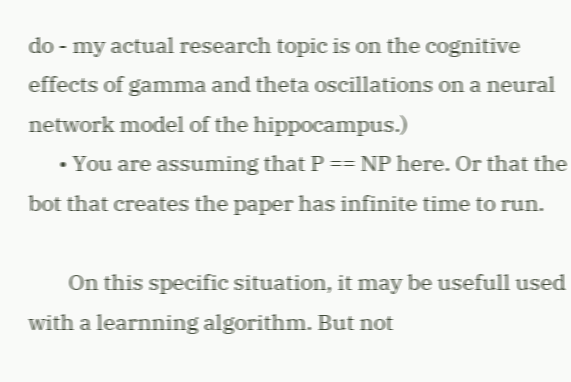do - my actual research topic is on the cognitive effects of gamma and theta oscillations on a neural network model of the hippocampus.)
      • You are assuming that P == NP here. Or that the bot that creates the paper has infinite time to run.

        On this specific situation, it may be usefull used with a learnning algorithm. But not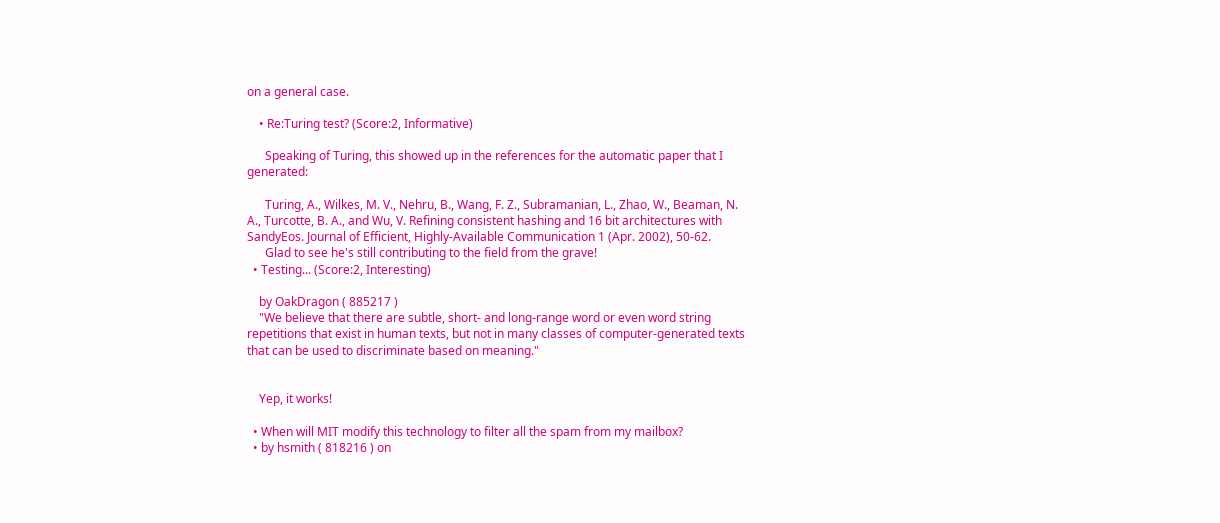on a general case.

    • Re:Turing test? (Score:2, Informative)

      Speaking of Turing, this showed up in the references for the automatic paper that I generated:

      Turing, A., Wilkes, M. V., Nehru, B., Wang, F. Z., Subramanian, L., Zhao, W., Beaman, N. A., Turcotte, B. A., and Wu, V. Refining consistent hashing and 16 bit architectures with SandyEos. Journal of Efficient, Highly-Available Communication 1 (Apr. 2002), 50-62.
      Glad to see he's still contributing to the field from the grave!
  • Testing... (Score:2, Interesting)

    by OakDragon ( 885217 )
    "We believe that there are subtle, short- and long-range word or even word string repetitions that exist in human texts, but not in many classes of computer-generated texts that can be used to discriminate based on meaning."


    Yep, it works!

  • When will MIT modify this technology to filter all the spam from my mailbox?
  • by hsmith ( 818216 ) on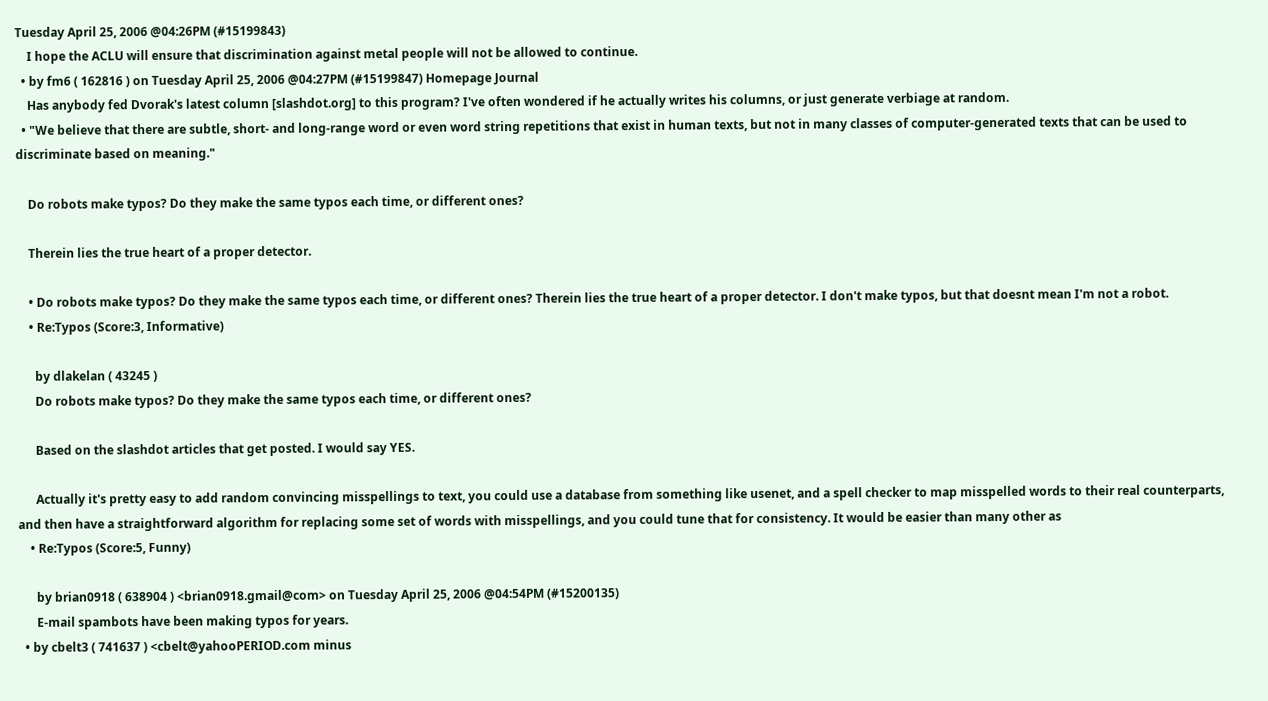Tuesday April 25, 2006 @04:26PM (#15199843)
    I hope the ACLU will ensure that discrimination against metal people will not be allowed to continue.
  • by fm6 ( 162816 ) on Tuesday April 25, 2006 @04:27PM (#15199847) Homepage Journal
    Has anybody fed Dvorak's latest column [slashdot.org] to this program? I've often wondered if he actually writes his columns, or just generate verbiage at random.
  • "We believe that there are subtle, short- and long-range word or even word string repetitions that exist in human texts, but not in many classes of computer-generated texts that can be used to discriminate based on meaning."

    Do robots make typos? Do they make the same typos each time, or different ones?

    Therein lies the true heart of a proper detector.

    • Do robots make typos? Do they make the same typos each time, or different ones? Therein lies the true heart of a proper detector. I don't make typos, but that doesnt mean I'm not a robot.
    • Re:Typos (Score:3, Informative)

      by dlakelan ( 43245 )
      Do robots make typos? Do they make the same typos each time, or different ones?

      Based on the slashdot articles that get posted. I would say YES.

      Actually it's pretty easy to add random convincing misspellings to text, you could use a database from something like usenet, and a spell checker to map misspelled words to their real counterparts, and then have a straightforward algorithm for replacing some set of words with misspellings, and you could tune that for consistency. It would be easier than many other as
    • Re:Typos (Score:5, Funny)

      by brian0918 ( 638904 ) <brian0918.gmail@com> on Tuesday April 25, 2006 @04:54PM (#15200135)
      E-mail spambots have been making typos for years.
  • by cbelt3 ( 741637 ) <cbelt@yahooPERIOD.com minus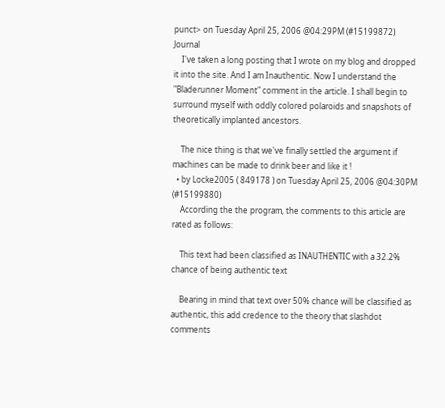punct> on Tuesday April 25, 2006 @04:29PM (#15199872) Journal
    I've taken a long posting that I wrote on my blog and dropped it into the site. And I am Inauthentic. Now I understand the "Bladerunner Moment" comment in the article. I shall begin to surround myself with oddly colored polaroids and snapshots of theoretically implanted ancestors.

    The nice thing is that we've finally settled the argument if machines can be made to drink beer and like it !
  • by Locke2005 ( 849178 ) on Tuesday April 25, 2006 @04:30PM (#15199880)
    According the the program, the comments to this article are rated as follows:

    This text had been classified as INAUTHENTIC with a 32.2% chance of being authentic text

    Bearing in mind that text over 50% chance will be classified as authentic, this add credence to the theory that slashdot comments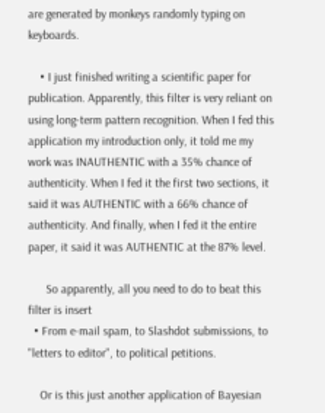are generated by monkeys randomly typing on keyboards.

    • I just finished writing a scientific paper for publication. Apparently, this filter is very reliant on using long-term pattern recognition. When I fed this application my introduction only, it told me my work was INAUTHENTIC with a 35% chance of authenticity. When I fed it the first two sections, it said it was AUTHENTIC with a 66% chance of authenticity. And finally, when I fed it the entire paper, it said it was AUTHENTIC at the 87% level.

      So apparently, all you need to do to beat this filter is insert
  • From e-mail spam, to Slashdot submissions, to "letters to editor", to political petitions.

    Or is this just another application of Bayesian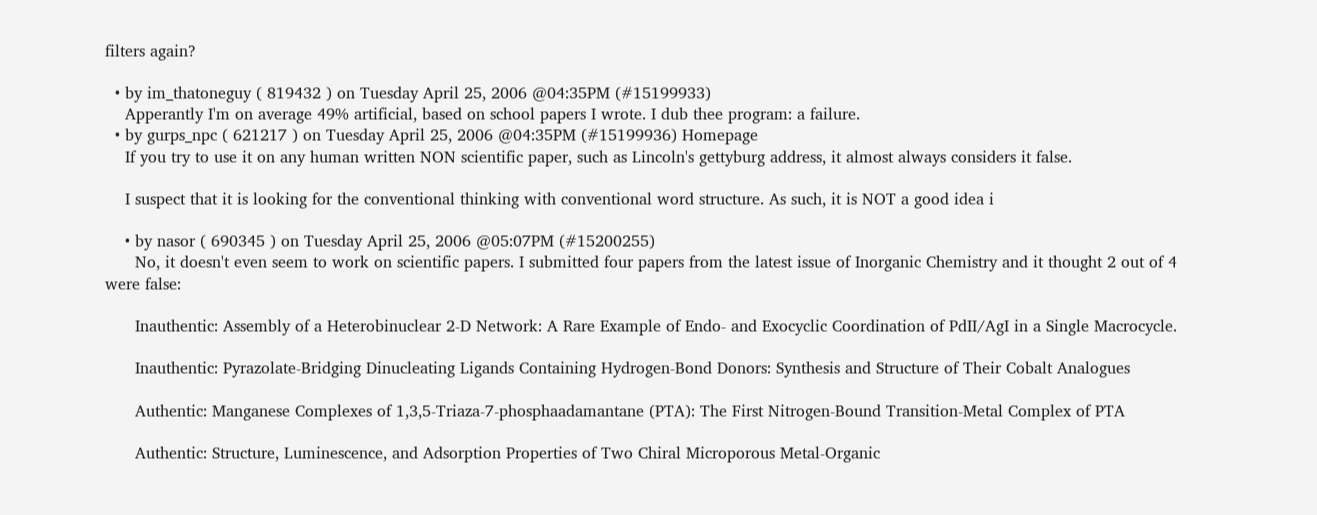filters again?

  • by im_thatoneguy ( 819432 ) on Tuesday April 25, 2006 @04:35PM (#15199933)
    Apperantly I'm on average 49% artificial, based on school papers I wrote. I dub thee program: a failure.
  • by gurps_npc ( 621217 ) on Tuesday April 25, 2006 @04:35PM (#15199936) Homepage
    If you try to use it on any human written NON scientific paper, such as Lincoln's gettyburg address, it almost always considers it false.

    I suspect that it is looking for the conventional thinking with conventional word structure. As such, it is NOT a good idea i

    • by nasor ( 690345 ) on Tuesday April 25, 2006 @05:07PM (#15200255)
      No, it doesn't even seem to work on scientific papers. I submitted four papers from the latest issue of Inorganic Chemistry and it thought 2 out of 4 were false:

      Inauthentic: Assembly of a Heterobinuclear 2-D Network: A Rare Example of Endo- and Exocyclic Coordination of PdII/AgI in a Single Macrocycle.

      Inauthentic: Pyrazolate-Bridging Dinucleating Ligands Containing Hydrogen-Bond Donors: Synthesis and Structure of Their Cobalt Analogues

      Authentic: Manganese Complexes of 1,3,5-Triaza-7-phosphaadamantane (PTA): The First Nitrogen-Bound Transition-Metal Complex of PTA

      Authentic: Structure, Luminescence, and Adsorption Properties of Two Chiral Microporous Metal-Organic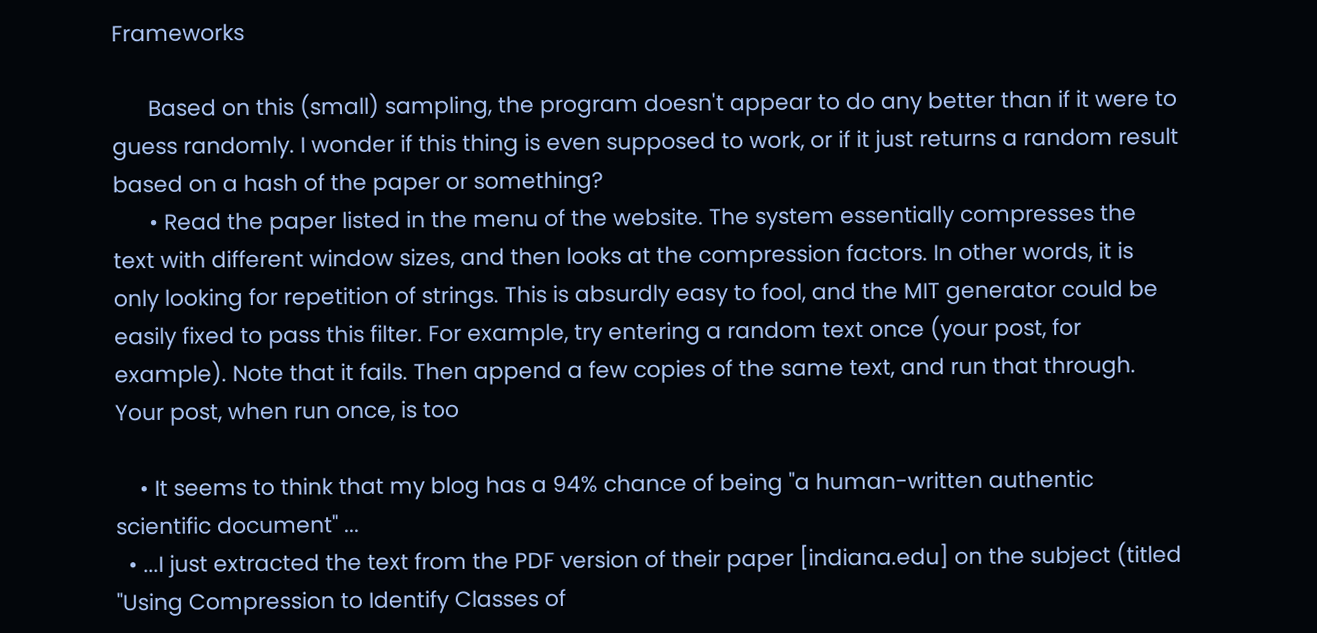Frameworks

      Based on this (small) sampling, the program doesn't appear to do any better than if it were to guess randomly. I wonder if this thing is even supposed to work, or if it just returns a random result based on a hash of the paper or something?
      • Read the paper listed in the menu of the website. The system essentially compresses the text with different window sizes, and then looks at the compression factors. In other words, it is only looking for repetition of strings. This is absurdly easy to fool, and the MIT generator could be easily fixed to pass this filter. For example, try entering a random text once (your post, for example). Note that it fails. Then append a few copies of the same text, and run that through. Your post, when run once, is too

    • It seems to think that my blog has a 94% chance of being "a human-written authentic scientific document" ...
  • ...I just extracted the text from the PDF version of their paper [indiana.edu] on the subject (titled "Using Compression to Identify Classes of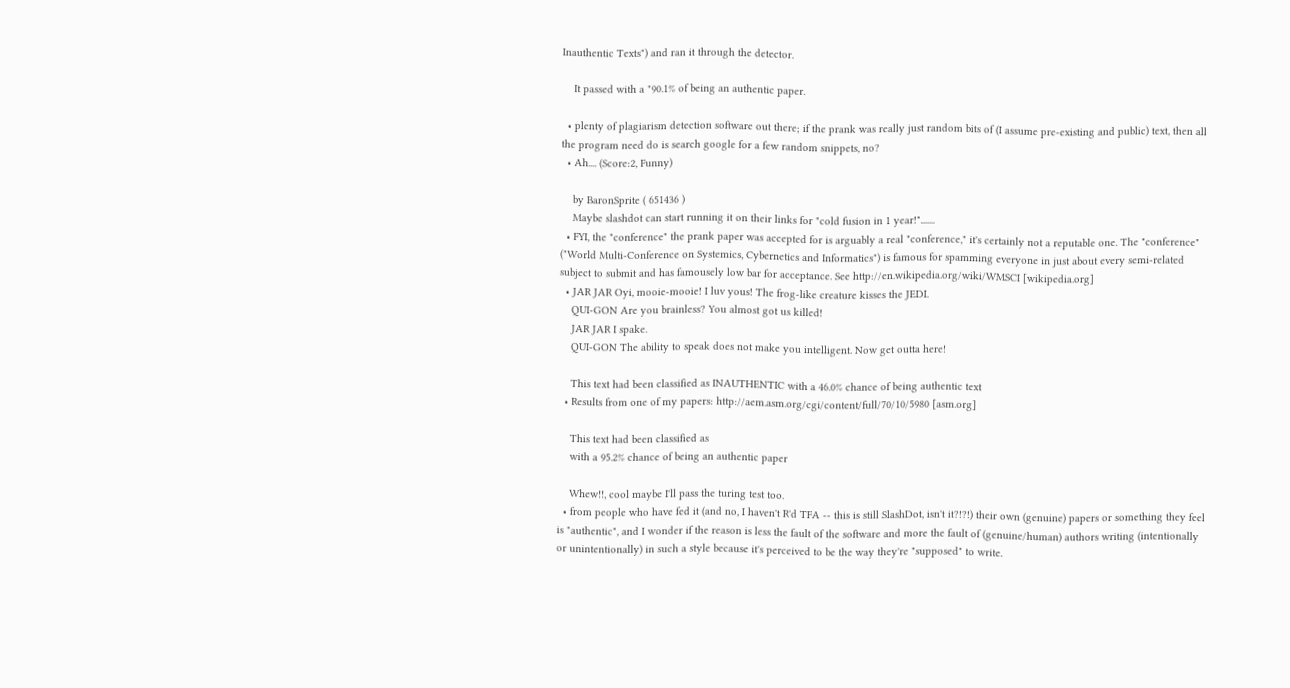Inauthentic Texts") and ran it through the detector.

    It passed with a "90.1% of being an authentic paper.

  • plenty of plagiarism detection software out there; if the prank was really just random bits of (I assume pre-existing and public) text, then all the program need do is search google for a few random snippets, no?
  • Ah.... (Score:2, Funny)

    by BaronSprite ( 651436 )
    Maybe slashdot can start running it on their links for "cold fusion in 1 year!".......
  • FYI, the "conference" the prank paper was accepted for is arguably a real "conference," it's certainly not a reputable one. The "conference" ("World Multi-Conference on Systemics, Cybernetics and Informatics") is famous for spamming everyone in just about every semi-related subject to submit and has famousely low bar for acceptance. See http://en.wikipedia.org/wiki/WMSCI [wikipedia.org]
  • JAR JAR Oyi, mooie-mooie! I luv yous! The frog-like creature kisses the JEDI.
    QUI-GON Are you brainless? You almost got us killed!
    JAR JAR I spake.
    QUI-GON The ability to speak does not make you intelligent. Now get outta here!

    This text had been classified as INAUTHENTIC with a 46.0% chance of being authentic text
  • Results from one of my papers: http://aem.asm.org/cgi/content/full/70/10/5980 [asm.org]

    This text had been classified as
    with a 95.2% chance of being an authentic paper

    Whew!!, cool maybe I'll pass the turing test too.
  • from people who have fed it (and no, I haven't R'd TFA -- this is still SlashDot, isn't it?!?!) their own (genuine) papers or something they feel is "authentic", and I wonder if the reason is less the fault of the software and more the fault of (genuine/human) authors writing (intentionally or unintentionally) in such a style because it's perceived to be the way they're "supposed" to write.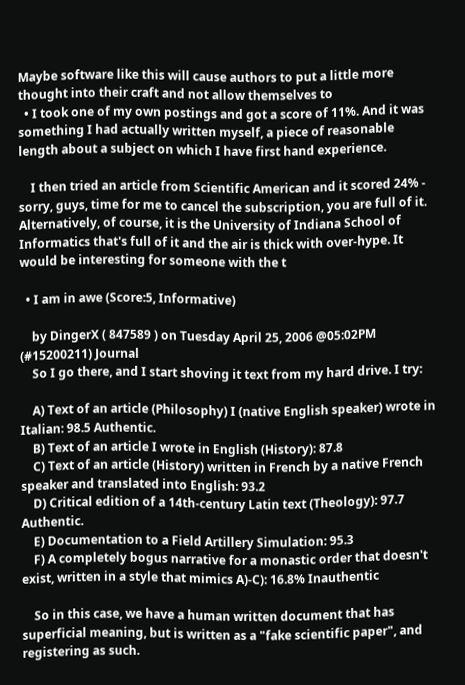Maybe software like this will cause authors to put a little more thought into their craft and not allow themselves to
  • I took one of my own postings and got a score of 11%. And it was something I had actually written myself, a piece of reasonable length about a subject on which I have first hand experience.

    I then tried an article from Scientific American and it scored 24% - sorry, guys, time for me to cancel the subscription, you are full of it. Alternatively, of course, it is the University of Indiana School of Informatics that's full of it and the air is thick with over-hype. It would be interesting for someone with the t

  • I am in awe (Score:5, Informative)

    by DingerX ( 847589 ) on Tuesday April 25, 2006 @05:02PM (#15200211) Journal
    So I go there, and I start shoving it text from my hard drive. I try:

    A) Text of an article (Philosophy) I (native English speaker) wrote in Italian: 98.5 Authentic.
    B) Text of an article I wrote in English (History): 87.8
    C) Text of an article (History) written in French by a native French speaker and translated into English: 93.2
    D) Critical edition of a 14th-century Latin text (Theology): 97.7 Authentic.
    E) Documentation to a Field Artillery Simulation: 95.3
    F) A completely bogus narrative for a monastic order that doesn't exist, written in a style that mimics A)-C): 16.8% Inauthentic

    So in this case, we have a human written document that has superficial meaning, but is written as a "fake scientific paper", and registering as such.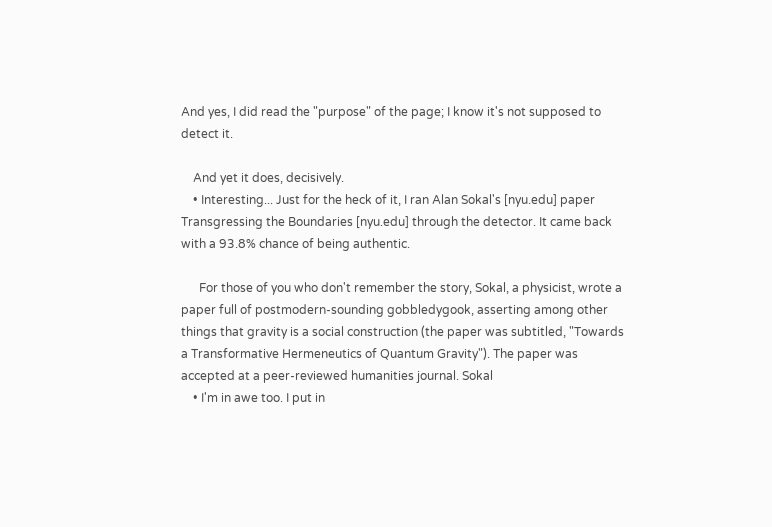And yes, I did read the "purpose" of the page; I know it's not supposed to detect it.

    And yet it does, decisively.
    • Interesting... Just for the heck of it, I ran Alan Sokal's [nyu.edu] paper Transgressing the Boundaries [nyu.edu] through the detector. It came back with a 93.8% chance of being authentic.

      For those of you who don't remember the story, Sokal, a physicist, wrote a paper full of postmodern-sounding gobbledygook, asserting among other things that gravity is a social construction (the paper was subtitled, "Towards a Transformative Hermeneutics of Quantum Gravity"). The paper was accepted at a peer-reviewed humanities journal. Sokal
    • I'm in awe too. I put in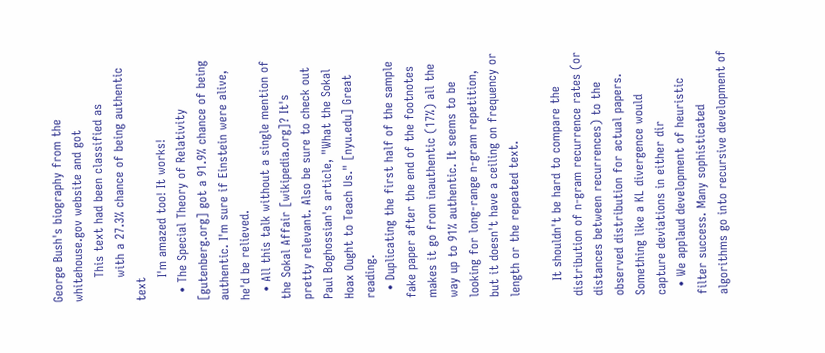George Bush's biography from the whitehouse.gov website and got
      This text had been classified as
      with a 27.3% chance of being authentic text
      I'm amazed too! It works!
  • The Special Theory of Relativity [gutenberg.org] got a 91.9% chance of being authentic. I'm sure if Einstein were alive, he'd be relieved.
  • All this talk without a single mention of the Sokal Affair [wikipedia.org]? It's pretty relevant. Also be sure to check out Paul Boghossian's article, "What the Sokal Hoax Ought to Teach Us." [nyu.edu] Great reading.
  • Duplicating the first half of the sample fake paper after the end of the footnotes makes it go from inauthentic (17%) all the way up to 91% authentic. It seems to be looking for long-range n-gram repetition, but it doesn't have a ceiling on frequency or length or the repeated text.

    It shouldn't be hard to compare the distribution of n-gram recurrence rates (or distances between recurrences) to the observed distribution for actual papers. Something like a KL divergence would capture deviations in either dir
  • We applaud development of heuristic filter success. Many sophisticated algorithms go into recursive development of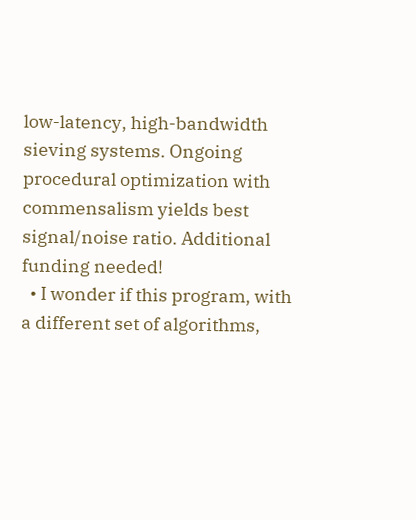low-latency, high-bandwidth sieving systems. Ongoing procedural optimization with commensalism yields best signal/noise ratio. Additional funding needed!
  • I wonder if this program, with a different set of algorithms,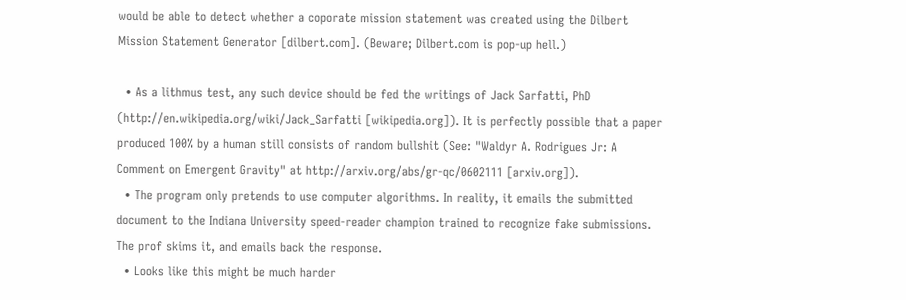would be able to detect whether a coporate mission statement was created using the Dilbert Mission Statement Generator [dilbert.com]. (Beware; Dilbert.com is pop-up hell.)

  • As a lithmus test, any such device should be fed the writings of Jack Sarfatti, PhD (http://en.wikipedia.org/wiki/Jack_Sarfatti [wikipedia.org]). It is perfectly possible that a paper produced 100% by a human still consists of random bullshit (See: "Waldyr A. Rodrigues Jr: A Comment on Emergent Gravity" at http://arxiv.org/abs/gr-qc/0602111 [arxiv.org]).
  • The program only pretends to use computer algorithms. In reality, it emails the submitted document to the Indiana University speed-reader champion trained to recognize fake submissions. The prof skims it, and emails back the response.
  • Looks like this might be much harder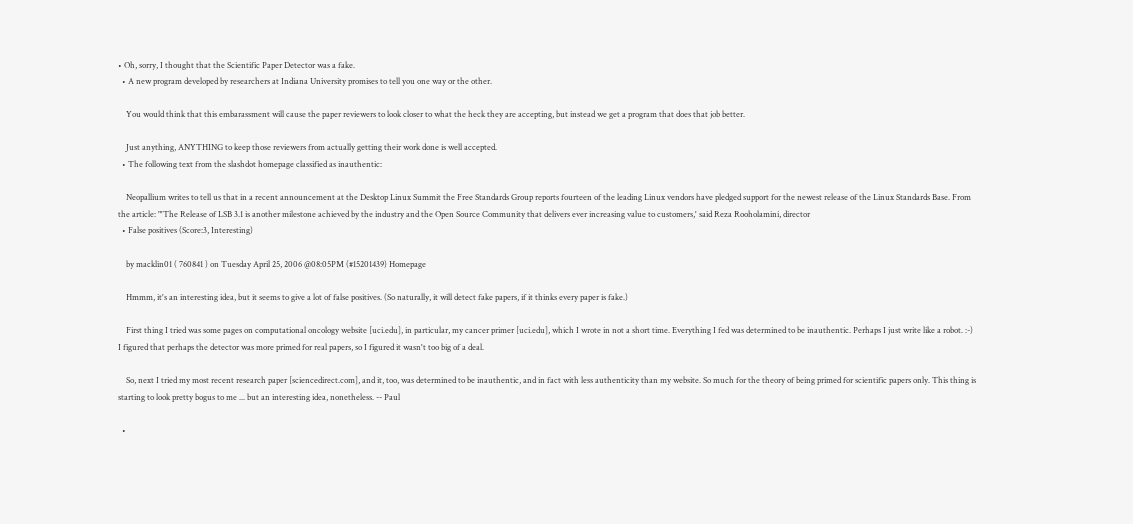• Oh, sorry, I thought that the Scientific Paper Detector was a fake.
  • A new program developed by researchers at Indiana University promises to tell you one way or the other.

    You would think that this embarassment will cause the paper reviewers to look closer to what the heck they are accepting, but instead we get a program that does that job better.

    Just anything, ANYTHING to keep those reviewers from actually getting their work done is well accepted.
  • The following text from the slashdot homepage classified as inauthentic:

    Neopallium writes to tell us that in a recent announcement at the Desktop Linux Summit the Free Standards Group reports fourteen of the leading Linux vendors have pledged support for the newest release of the Linux Standards Base. From the article: "'The Release of LSB 3.1 is another milestone achieved by the industry and the Open Source Community that delivers ever increasing value to customers,' said Reza Rooholamini, director
  • False positives (Score:3, Interesting)

    by macklin01 ( 760841 ) on Tuesday April 25, 2006 @08:05PM (#15201439) Homepage

    Hmmm, it's an interesting idea, but it seems to give a lot of false positives. (So naturally, it will detect fake papers, if it thinks every paper is fake.)

    First thing I tried was some pages on computational oncology website [uci.edu], in particular, my cancer primer [uci.edu], which I wrote in not a short time. Everything I fed was determined to be inauthentic. Perhaps I just write like a robot. :-) I figured that perhaps the detector was more primed for real papers, so I figured it wasn't too big of a deal.

    So, next I tried my most recent research paper [sciencedirect.com], and it, too, was determined to be inauthentic, and in fact with less authenticity than my website. So much for the theory of being primed for scientific papers only. This thing is starting to look pretty bogus to me ... but an interesting idea, nonetheless. -- Paul

  •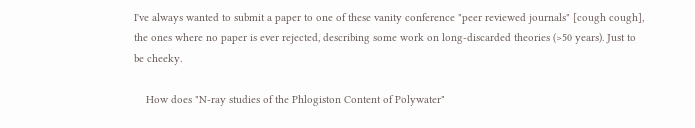I've always wanted to submit a paper to one of these vanity conference "peer reviewed journals" [cough cough], the ones where no paper is ever rejected, describing some work on long-discarded theories (>50 years). Just to be cheeky.

    How does "N-ray studies of the Phlogiston Content of Polywater"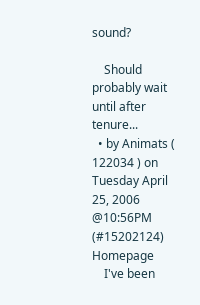sound?

    Should probably wait until after tenure...
  • by Animats ( 122034 ) on Tuesday April 25, 2006 @10:56PM (#15202124) Homepage
    I've been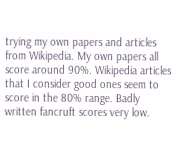trying my own papers and articles from Wikipedia. My own papers all score around 90%. Wikipedia articles that I consider good ones seem to score in the 80% range. Badly written fancruft scores very low.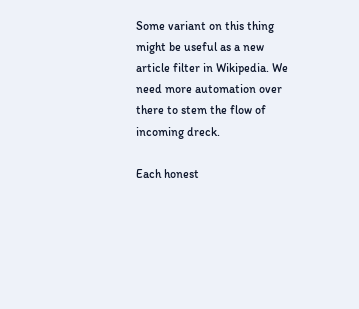Some variant on this thing might be useful as a new article filter in Wikipedia. We need more automation over there to stem the flow of incoming dreck.

Each honest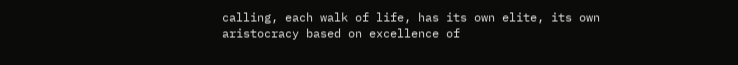calling, each walk of life, has its own elite, its own aristocracy based on excellence of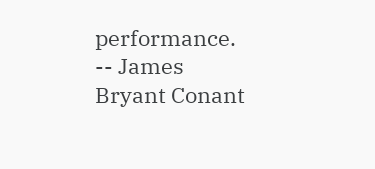performance. -- James Bryant Conant